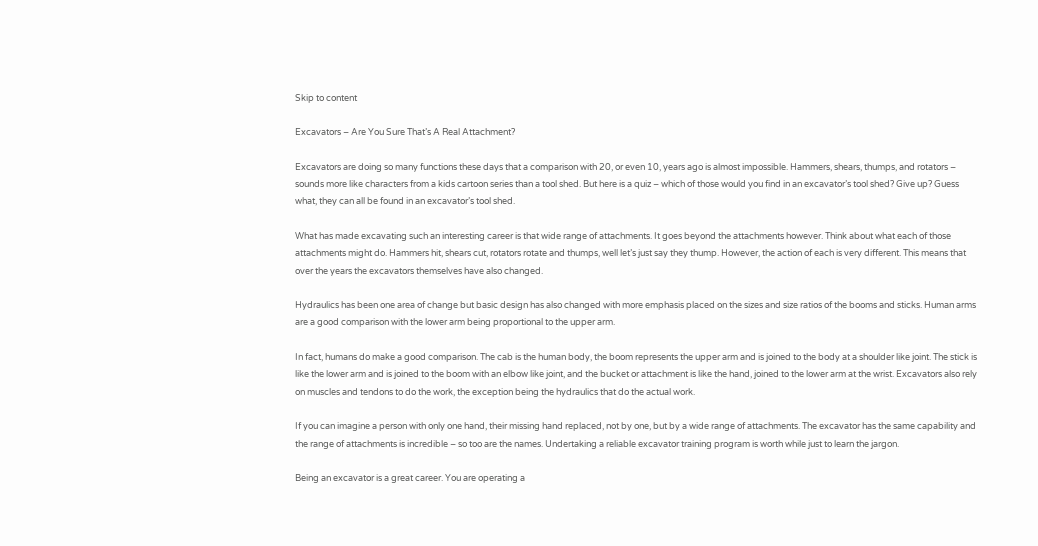Skip to content

Excavators – Are You Sure That’s A Real Attachment?

Excavators are doing so many functions these days that a comparison with 20, or even 10, years ago is almost impossible. Hammers, shears, thumps, and rotators – sounds more like characters from a kids cartoon series than a tool shed. But here is a quiz – which of those would you find in an excavator’s tool shed? Give up? Guess what, they can all be found in an excavator’s tool shed.

What has made excavating such an interesting career is that wide range of attachments. It goes beyond the attachments however. Think about what each of those attachments might do. Hammers hit, shears cut, rotators rotate and thumps, well let’s just say they thump. However, the action of each is very different. This means that over the years the excavators themselves have also changed.

Hydraulics has been one area of change but basic design has also changed with more emphasis placed on the sizes and size ratios of the booms and sticks. Human arms are a good comparison with the lower arm being proportional to the upper arm.

In fact, humans do make a good comparison. The cab is the human body, the boom represents the upper arm and is joined to the body at a shoulder like joint. The stick is like the lower arm and is joined to the boom with an elbow like joint, and the bucket or attachment is like the hand, joined to the lower arm at the wrist. Excavators also rely on muscles and tendons to do the work, the exception being the hydraulics that do the actual work.

If you can imagine a person with only one hand, their missing hand replaced, not by one, but by a wide range of attachments. The excavator has the same capability and the range of attachments is incredible – so too are the names. Undertaking a reliable excavator training program is worth while just to learn the jargon.

Being an excavator is a great career. You are operating a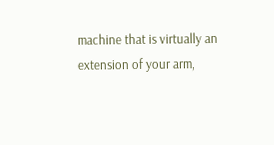machine that is virtually an extension of your arm,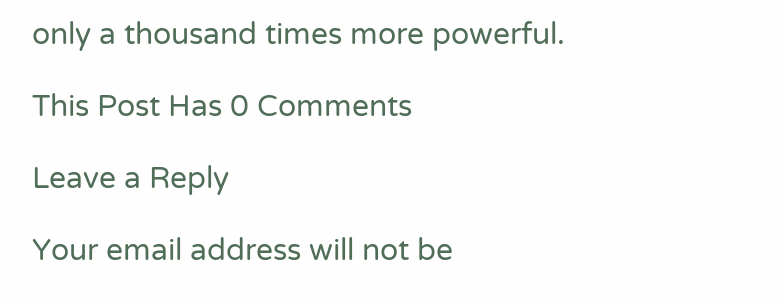only a thousand times more powerful.

This Post Has 0 Comments

Leave a Reply

Your email address will not be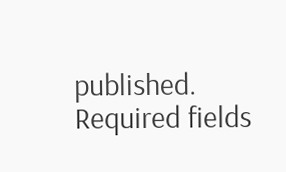published. Required fields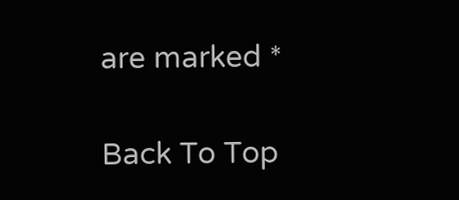are marked *

Back To Top